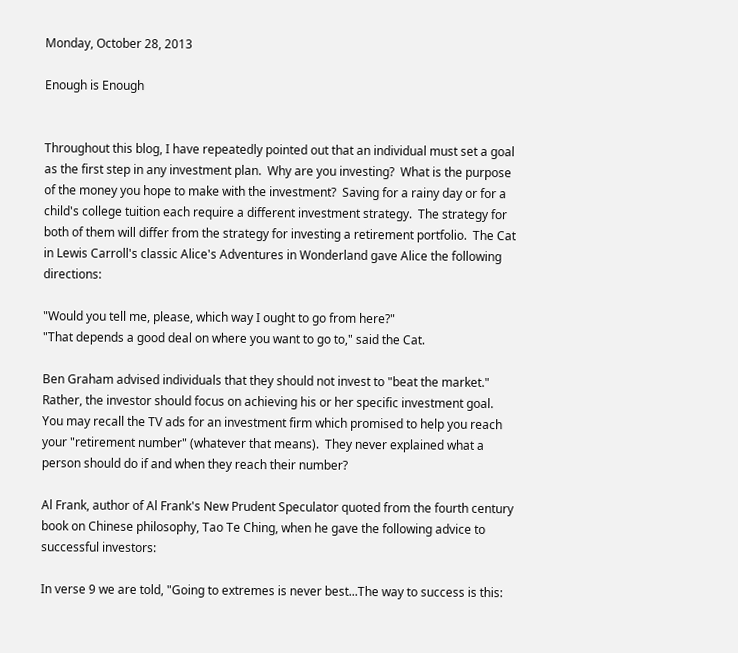Monday, October 28, 2013

Enough is Enough


Throughout this blog, I have repeatedly pointed out that an individual must set a goal as the first step in any investment plan.  Why are you investing?  What is the purpose of the money you hope to make with the investment?  Saving for a rainy day or for a child's college tuition each require a different investment strategy.  The strategy for both of them will differ from the strategy for investing a retirement portfolio.  The Cat in Lewis Carroll's classic Alice's Adventures in Wonderland gave Alice the following directions:

"Would you tell me, please, which way I ought to go from here?"
"That depends a good deal on where you want to go to," said the Cat.

Ben Graham advised individuals that they should not invest to "beat the market."  Rather, the investor should focus on achieving his or her specific investment goal. You may recall the TV ads for an investment firm which promised to help you reach your "retirement number" (whatever that means).  They never explained what a person should do if and when they reach their number?

Al Frank, author of Al Frank's New Prudent Speculator quoted from the fourth century book on Chinese philosophy, Tao Te Ching, when he gave the following advice to successful investors:

In verse 9 we are told, "Going to extremes is never best...The way to success is this: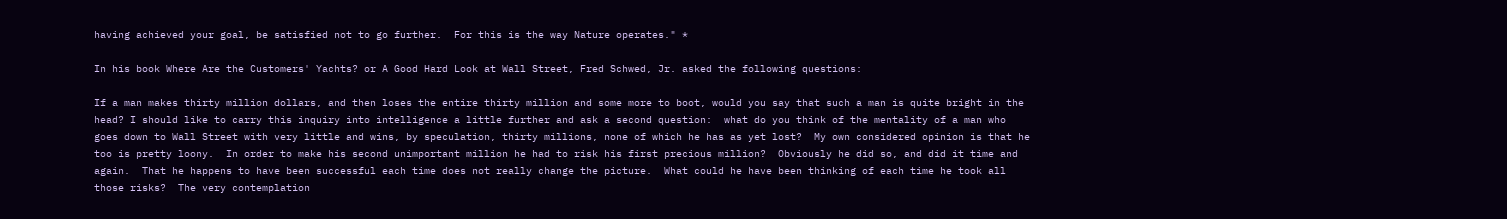having achieved your goal, be satisfied not to go further.  For this is the way Nature operates." *

In his book Where Are the Customers' Yachts? or A Good Hard Look at Wall Street, Fred Schwed, Jr. asked the following questions:

If a man makes thirty million dollars, and then loses the entire thirty million and some more to boot, would you say that such a man is quite bright in the head? I should like to carry this inquiry into intelligence a little further and ask a second question:  what do you think of the mentality of a man who goes down to Wall Street with very little and wins, by speculation, thirty millions, none of which he has as yet lost?  My own considered opinion is that he too is pretty loony.  In order to make his second unimportant million he had to risk his first precious million?  Obviously he did so, and did it time and again.  That he happens to have been successful each time does not really change the picture.  What could he have been thinking of each time he took all those risks?  The very contemplation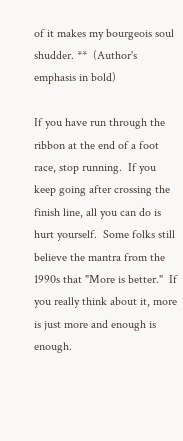of it makes my bourgeois soul shudder. **  (Author's emphasis in bold)

If you have run through the ribbon at the end of a foot race, stop running.  If you keep going after crossing the finish line, all you can do is hurt yourself.  Some folks still believe the mantra from the 1990s that "More is better."  If you really think about it, more is just more and enough is enough.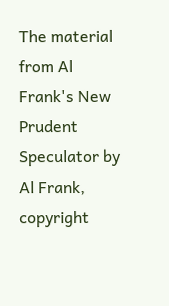The material from Al Frank's New Prudent Speculator by Al Frank, copyright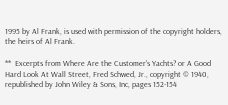1995 by Al Frank, is used with permission of the copyright holders, the heirs of Al Frank.

**  Excerpts from Where Are the Customer's Yachts? or A Good Hard Look At Wall Street, Fred Schwed, Jr., copyright © 1940, republished by John Wiley & Sons, Inc, pages 152-154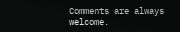Comments are always welcome.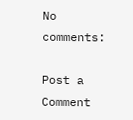No comments:

Post a Comment